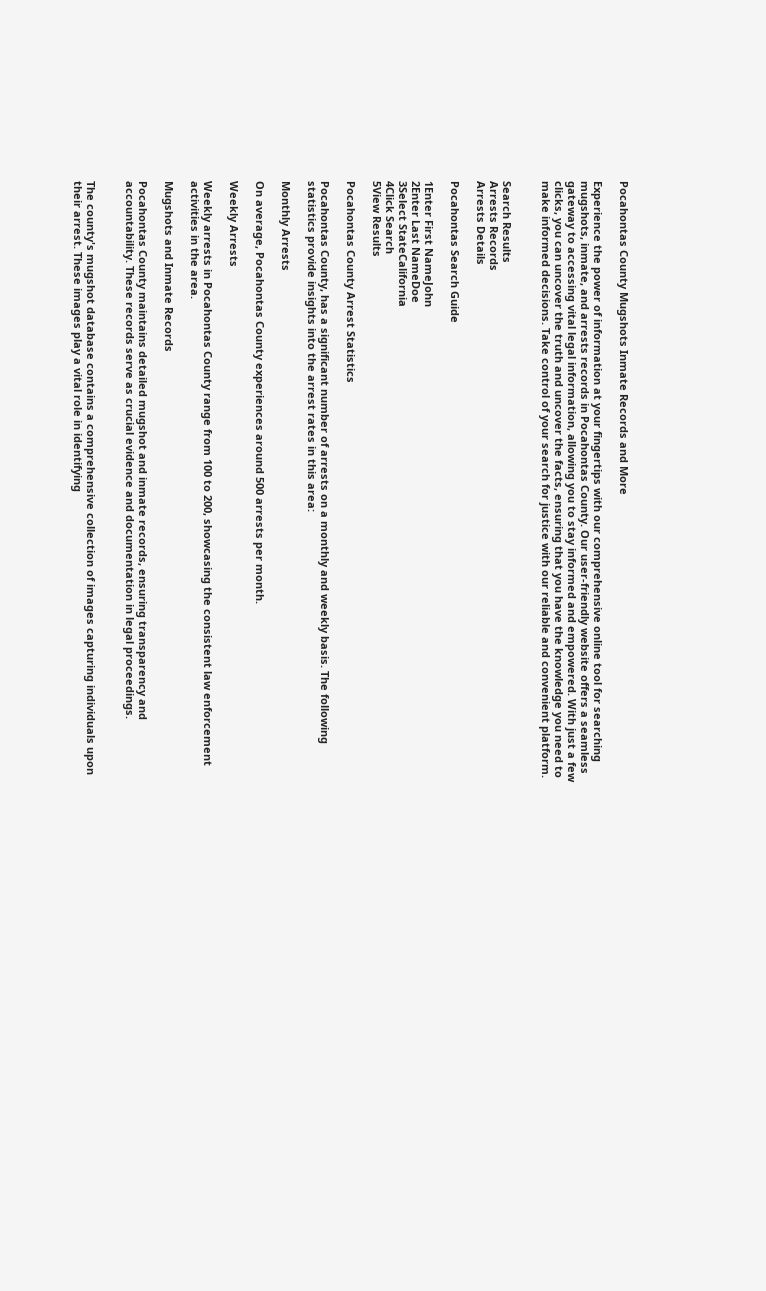Pocahontas County Mugshots Inmate Records and More

Experience the power of information at your fingertips with our comprehensive online tool for searching mugshots, inmate, and arrests records in Pocahontas County. Our user-friendly website offers a seamless gateway to accessing vital legal information, allowing you to stay informed and empowered. With just a few clicks, you can uncover the truth and uncover the facts, ensuring that you have the knowledge you need to make informed decisions. Take control of your search for justice with our reliable and convenient platform.


Search Results
Arrests Records
Arrests Details

Pocahontas Search Guide

1Enter First NameJohn
2Enter Last NameDoe
3Select StateCalifornia
4Click Search
5View Results

Pocahontas County Arrest Statistics

Pocahontas County, has a significant number of arrests on a monthly and weekly basis. The following statistics provide insights into the arrest rates in this area:

Monthly Arrests

On average, Pocahontas County experiences around 500 arrests per month.

Weekly Arrests

Weekly arrests in Pocahontas County range from 100 to 200, showcasing the consistent law enforcement activities in the area.

Mugshots and Inmate Records

Pocahontas County maintains detailed mugshot and inmate records, ensuring transparency and accountability. These records serve as crucial evidence and documentation in legal proceedings.


The county's mugshot database contains a comprehensive collection of images capturing individuals upon their arrest. These images play a vital role in identifying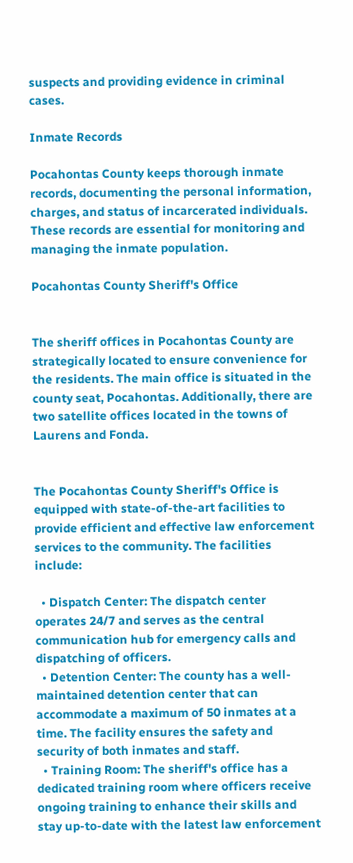suspects and providing evidence in criminal cases.

Inmate Records

Pocahontas County keeps thorough inmate records, documenting the personal information, charges, and status of incarcerated individuals. These records are essential for monitoring and managing the inmate population.

Pocahontas County Sheriff's Office


The sheriff offices in Pocahontas County are strategically located to ensure convenience for the residents. The main office is situated in the county seat, Pocahontas. Additionally, there are two satellite offices located in the towns of Laurens and Fonda.


The Pocahontas County Sheriff's Office is equipped with state-of-the-art facilities to provide efficient and effective law enforcement services to the community. The facilities include:

  • Dispatch Center: The dispatch center operates 24/7 and serves as the central communication hub for emergency calls and dispatching of officers.
  • Detention Center: The county has a well-maintained detention center that can accommodate a maximum of 50 inmates at a time. The facility ensures the safety and security of both inmates and staff.
  • Training Room: The sheriff's office has a dedicated training room where officers receive ongoing training to enhance their skills and stay up-to-date with the latest law enforcement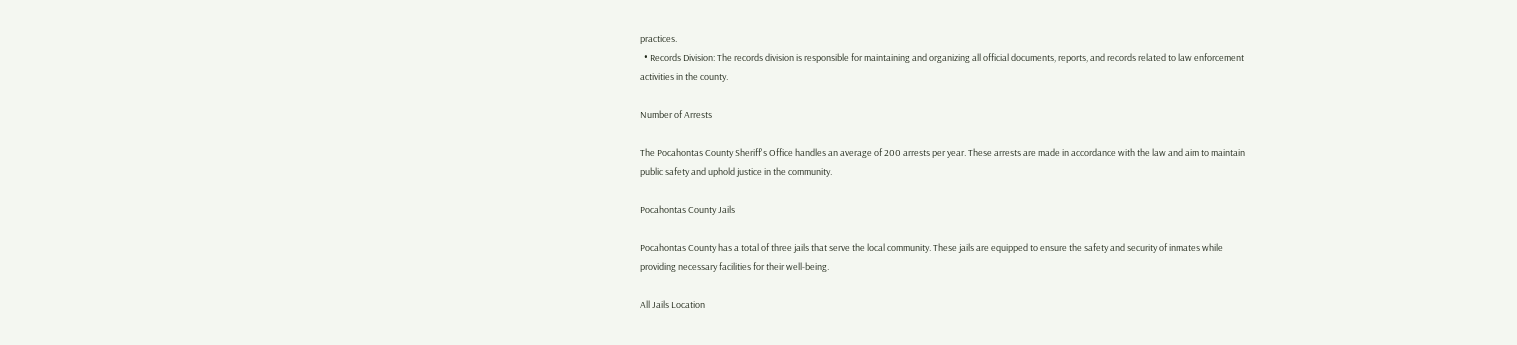practices.
  • Records Division: The records division is responsible for maintaining and organizing all official documents, reports, and records related to law enforcement activities in the county.

Number of Arrests

The Pocahontas County Sheriff's Office handles an average of 200 arrests per year. These arrests are made in accordance with the law and aim to maintain public safety and uphold justice in the community.

Pocahontas County Jails

Pocahontas County has a total of three jails that serve the local community. These jails are equipped to ensure the safety and security of inmates while providing necessary facilities for their well-being.

All Jails Location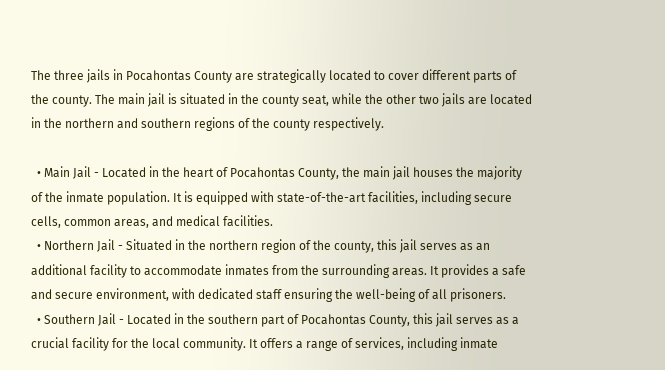The three jails in Pocahontas County are strategically located to cover different parts of the county. The main jail is situated in the county seat, while the other two jails are located in the northern and southern regions of the county respectively.

  • Main Jail - Located in the heart of Pocahontas County, the main jail houses the majority of the inmate population. It is equipped with state-of-the-art facilities, including secure cells, common areas, and medical facilities.
  • Northern Jail - Situated in the northern region of the county, this jail serves as an additional facility to accommodate inmates from the surrounding areas. It provides a safe and secure environment, with dedicated staff ensuring the well-being of all prisoners.
  • Southern Jail - Located in the southern part of Pocahontas County, this jail serves as a crucial facility for the local community. It offers a range of services, including inmate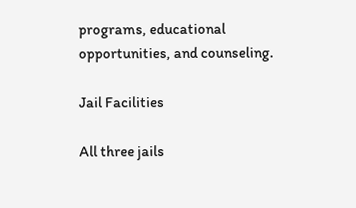programs, educational opportunities, and counseling.

Jail Facilities

All three jails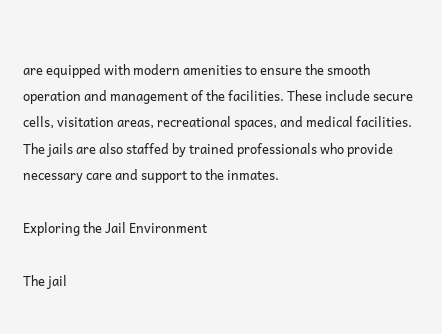are equipped with modern amenities to ensure the smooth operation and management of the facilities. These include secure cells, visitation areas, recreational spaces, and medical facilities. The jails are also staffed by trained professionals who provide necessary care and support to the inmates.

Exploring the Jail Environment

The jail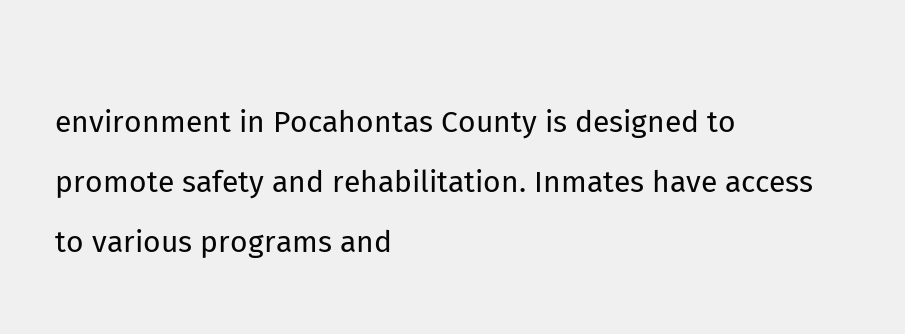environment in Pocahontas County is designed to promote safety and rehabilitation. Inmates have access to various programs and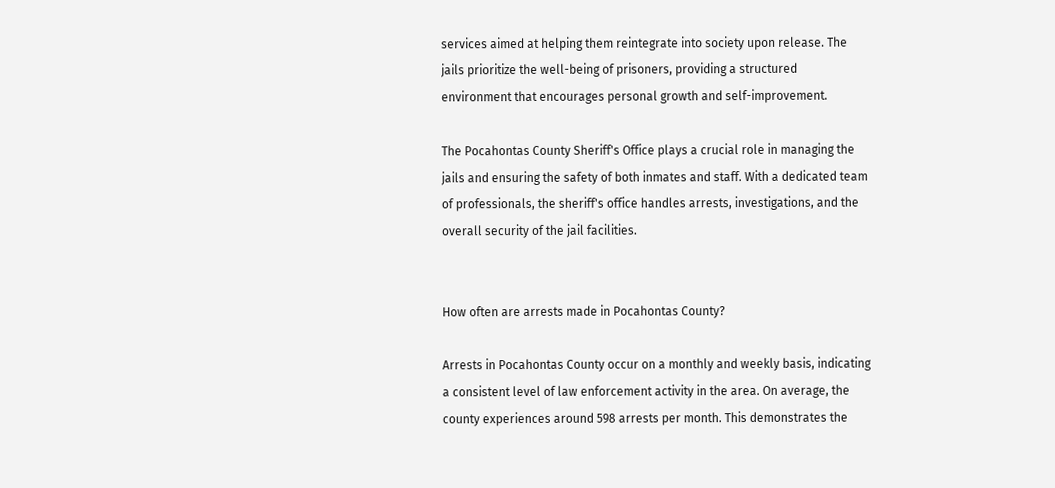services aimed at helping them reintegrate into society upon release. The jails prioritize the well-being of prisoners, providing a structured environment that encourages personal growth and self-improvement.

The Pocahontas County Sheriff's Office plays a crucial role in managing the jails and ensuring the safety of both inmates and staff. With a dedicated team of professionals, the sheriff's office handles arrests, investigations, and the overall security of the jail facilities.


How often are arrests made in Pocahontas County?

Arrests in Pocahontas County occur on a monthly and weekly basis, indicating a consistent level of law enforcement activity in the area. On average, the county experiences around 598 arrests per month. This demonstrates the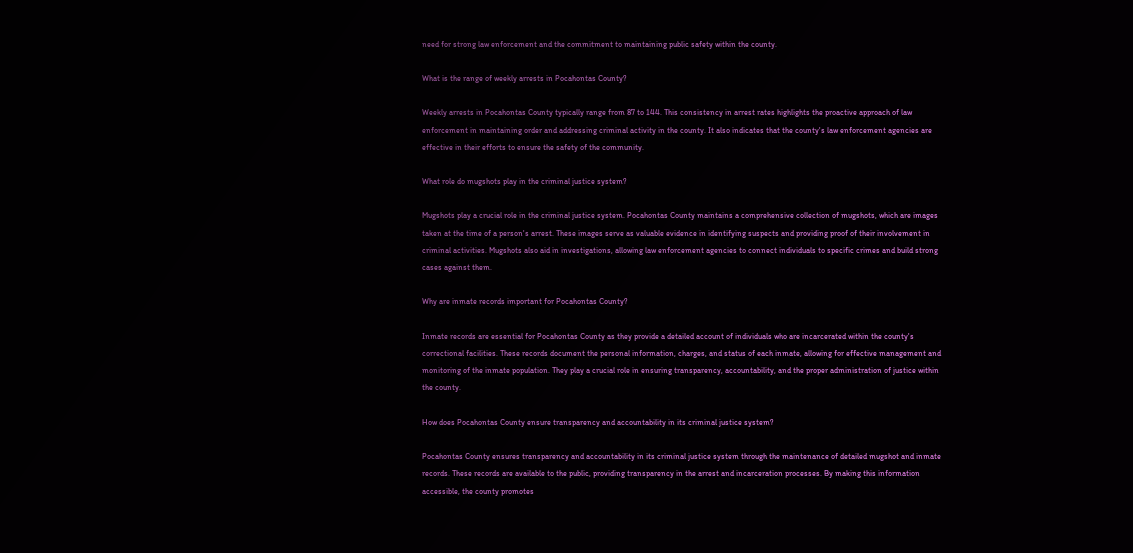need for strong law enforcement and the commitment to maintaining public safety within the county.

What is the range of weekly arrests in Pocahontas County?

Weekly arrests in Pocahontas County typically range from 87 to 144. This consistency in arrest rates highlights the proactive approach of law enforcement in maintaining order and addressing criminal activity in the county. It also indicates that the county's law enforcement agencies are effective in their efforts to ensure the safety of the community.

What role do mugshots play in the criminal justice system?

Mugshots play a crucial role in the criminal justice system. Pocahontas County maintains a comprehensive collection of mugshots, which are images taken at the time of a person's arrest. These images serve as valuable evidence in identifying suspects and providing proof of their involvement in criminal activities. Mugshots also aid in investigations, allowing law enforcement agencies to connect individuals to specific crimes and build strong cases against them.

Why are inmate records important for Pocahontas County?

Inmate records are essential for Pocahontas County as they provide a detailed account of individuals who are incarcerated within the county's correctional facilities. These records document the personal information, charges, and status of each inmate, allowing for effective management and monitoring of the inmate population. They play a crucial role in ensuring transparency, accountability, and the proper administration of justice within the county.

How does Pocahontas County ensure transparency and accountability in its criminal justice system?

Pocahontas County ensures transparency and accountability in its criminal justice system through the maintenance of detailed mugshot and inmate records. These records are available to the public, providing transparency in the arrest and incarceration processes. By making this information accessible, the county promotes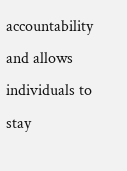accountability and allows individuals to stay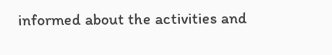informed about the activities and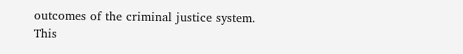outcomes of the criminal justice system. This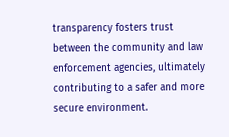transparency fosters trust between the community and law enforcement agencies, ultimately contributing to a safer and more secure environment.